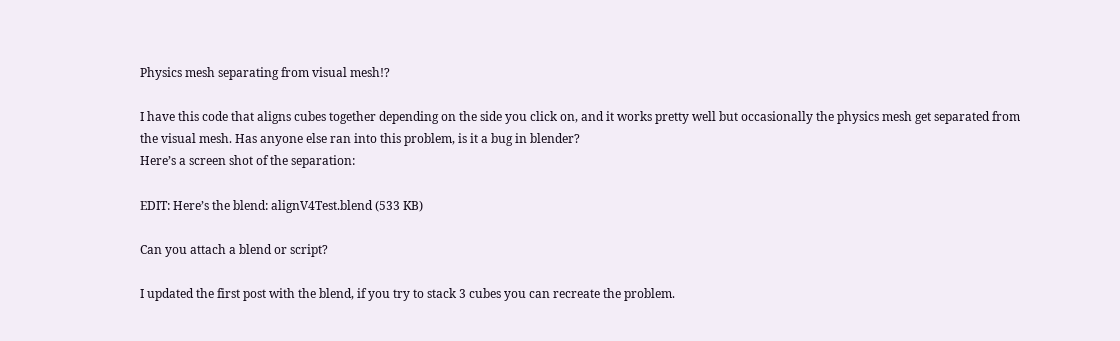Physics mesh separating from visual mesh!?

I have this code that aligns cubes together depending on the side you click on, and it works pretty well but occasionally the physics mesh get separated from the visual mesh. Has anyone else ran into this problem, is it a bug in blender?
Here’s a screen shot of the separation:

EDIT: Here’s the blend: alignV4Test.blend (533 KB)

Can you attach a blend or script?

I updated the first post with the blend, if you try to stack 3 cubes you can recreate the problem.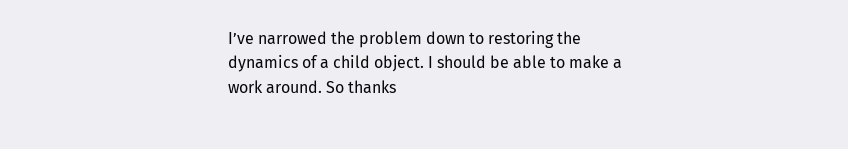I’ve narrowed the problem down to restoring the dynamics of a child object. I should be able to make a work around. So thanks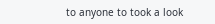to anyone to took a look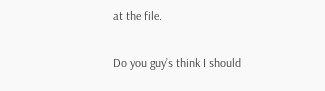at the file.

Do you guy’s think I should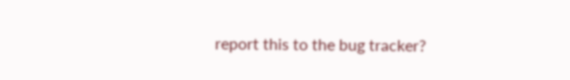report this to the bug tracker?